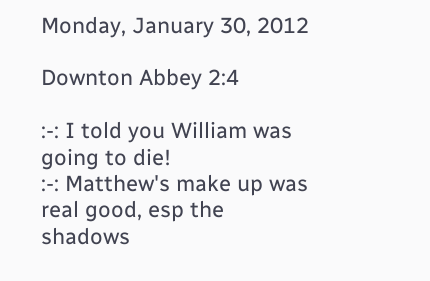Monday, January 30, 2012

Downton Abbey 2:4

:-: I told you William was going to die!
:-: Matthew's make up was real good, esp the shadows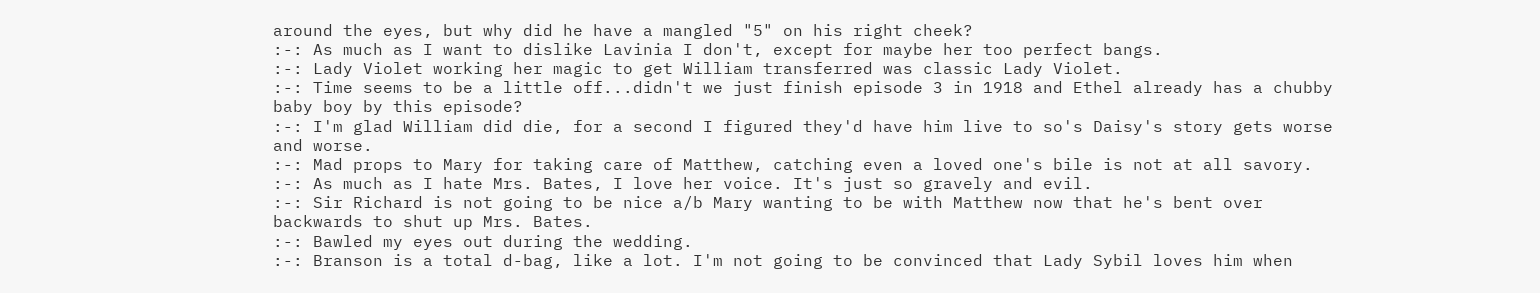around the eyes, but why did he have a mangled "5" on his right cheek?
:-: As much as I want to dislike Lavinia I don't, except for maybe her too perfect bangs.
:-: Lady Violet working her magic to get William transferred was classic Lady Violet.
:-: Time seems to be a little off...didn't we just finish episode 3 in 1918 and Ethel already has a chubby baby boy by this episode?
:-: I'm glad William did die, for a second I figured they'd have him live to so's Daisy's story gets worse and worse.
:-: Mad props to Mary for taking care of Matthew, catching even a loved one's bile is not at all savory.
:-: As much as I hate Mrs. Bates, I love her voice. It's just so gravely and evil.
:-: Sir Richard is not going to be nice a/b Mary wanting to be with Matthew now that he's bent over backwards to shut up Mrs. Bates.
:-: Bawled my eyes out during the wedding.
:-: Branson is a total d-bag, like a lot. I'm not going to be convinced that Lady Sybil loves him when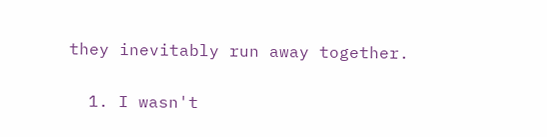they inevitably run away together.


  1. I wasn't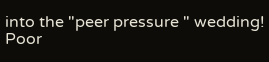into the "peer pressure " wedding! Poor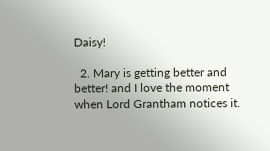Daisy!

  2. Mary is getting better and better! and I love the moment when Lord Grantham notices it.